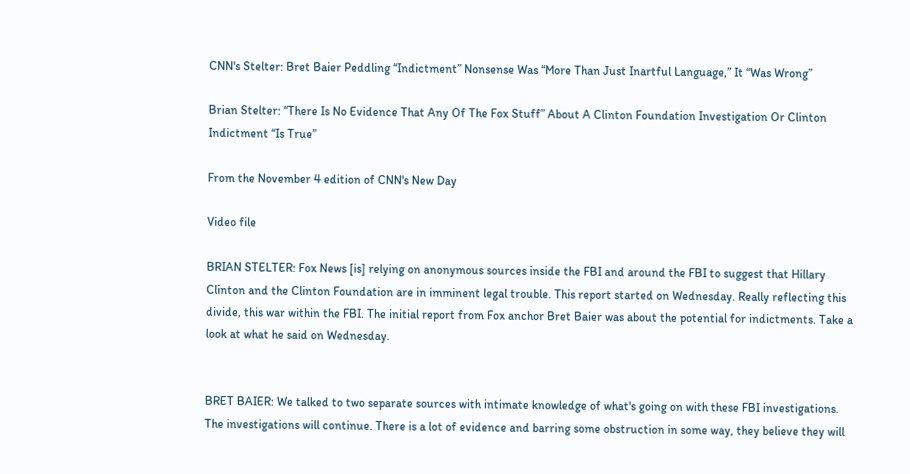CNN's Stelter: Bret Baier Peddling “Indictment” Nonsense Was “More Than Just Inartful Language,” It “Was Wrong”

Brian Stelter: “There Is No Evidence That Any Of The Fox Stuff” About A Clinton Foundation Investigation Or Clinton Indictment “Is True”

From the November 4 edition of CNN's New Day

Video file

BRIAN STELTER: Fox News [is] relying on anonymous sources inside the FBI and around the FBI to suggest that Hillary Clinton and the Clinton Foundation are in imminent legal trouble. This report started on Wednesday. Really reflecting this divide, this war within the FBI. The initial report from Fox anchor Bret Baier was about the potential for indictments. Take a look at what he said on Wednesday.


BRET BAIER: We talked to two separate sources with intimate knowledge of what's going on with these FBI investigations. The investigations will continue. There is a lot of evidence and barring some obstruction in some way, they believe they will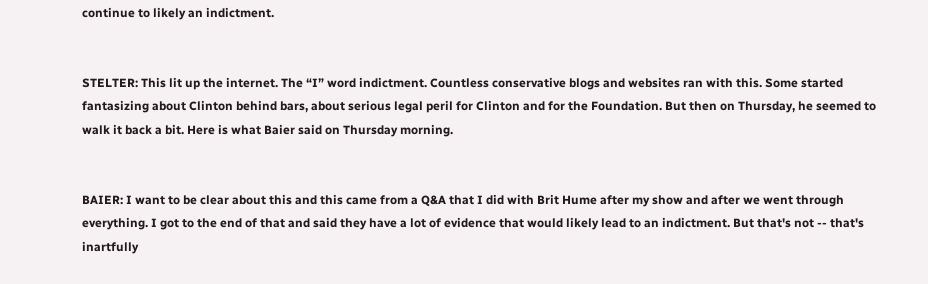continue to likely an indictment.


STELTER: This lit up the internet. The “I” word indictment. Countless conservative blogs and websites ran with this. Some started fantasizing about Clinton behind bars, about serious legal peril for Clinton and for the Foundation. But then on Thursday, he seemed to walk it back a bit. Here is what Baier said on Thursday morning.


BAIER: I want to be clear about this and this came from a Q&A that I did with Brit Hume after my show and after we went through everything. I got to the end of that and said they have a lot of evidence that would likely lead to an indictment. But that's not -- that's inartfully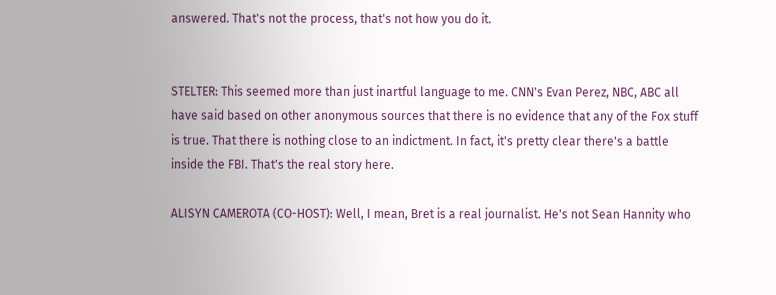answered. That's not the process, that's not how you do it.


STELTER: This seemed more than just inartful language to me. CNN's Evan Perez, NBC, ABC all have said based on other anonymous sources that there is no evidence that any of the Fox stuff is true. That there is nothing close to an indictment. In fact, it's pretty clear there's a battle inside the FBI. That's the real story here.

ALISYN CAMEROTA (CO-HOST): Well, I mean, Bret is a real journalist. He's not Sean Hannity who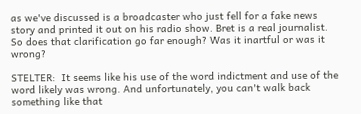as we've discussed is a broadcaster who just fell for a fake news story and printed it out on his radio show. Bret is a real journalist. So does that clarification go far enough? Was it inartful or was it wrong?

STELTER:  It seems like his use of the word indictment and use of the word likely was wrong. And unfortunately, you can't walk back something like that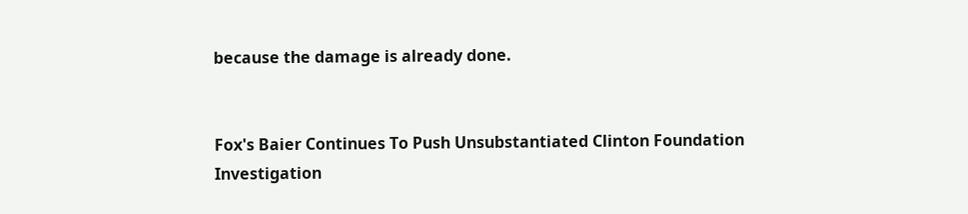because the damage is already done.


Fox's Baier Continues To Push Unsubstantiated Clinton Foundation Investigation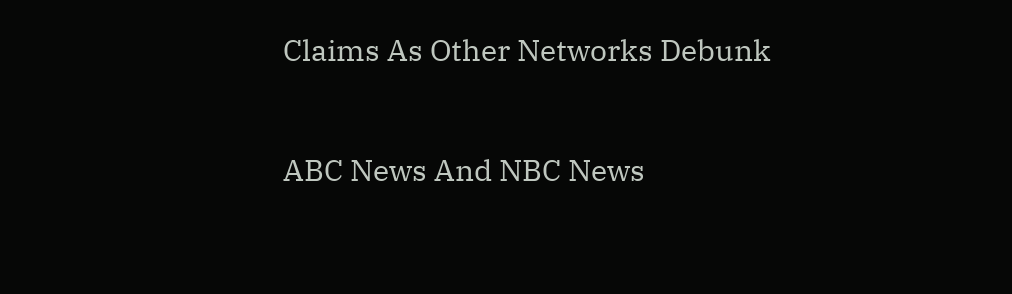Claims As Other Networks Debunk

ABC News And NBC News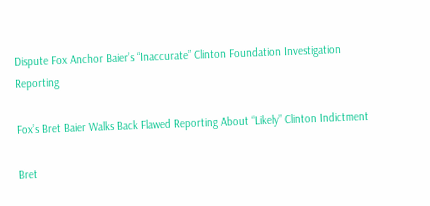Dispute Fox Anchor Baier’s “Inaccurate” Clinton Foundation Investigation Reporting

Fox’s Bret Baier Walks Back Flawed Reporting About “Likely” Clinton Indictment

Bret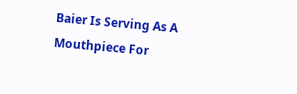Baier Is Serving As A Mouthpiece For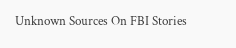Unknown Sources On FBI Stories